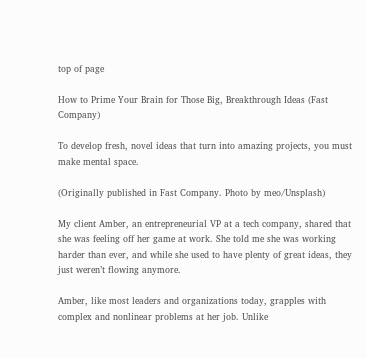top of page

How to Prime Your Brain for Those Big, Breakthrough Ideas (Fast Company)

To develop fresh, novel ideas that turn into amazing projects, you must make mental space.

(Originally published in Fast Company. Photo by meo/Unsplash)

My client Amber, an entrepreneurial VP at a tech company, shared that she was feeling off her game at work. She told me she was working harder than ever, and while she used to have plenty of great ideas, they just weren’t flowing anymore.

Amber, like most leaders and organizations today, grapples with complex and nonlinear problems at her job. Unlike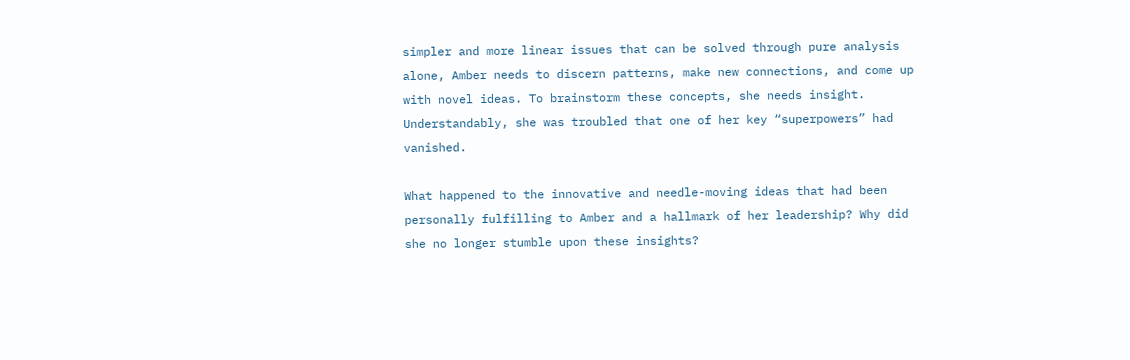simpler and more linear issues that can be solved through pure analysis alone, Amber needs to discern patterns, make new connections, and come up with novel ideas. To brainstorm these concepts, she needs insight. Understandably, she was troubled that one of her key “superpowers” had vanished.

What happened to the innovative and needle-moving ideas that had been personally fulfilling to Amber and a hallmark of her leadership? Why did she no longer stumble upon these insights?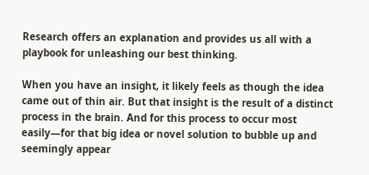Research offers an explanation and provides us all with a playbook for unleashing our best thinking.

When you have an insight, it likely feels as though the idea came out of thin air. But that insight is the result of a distinct process in the brain. And for this process to occur most easily—for that big idea or novel solution to bubble up and seemingly appear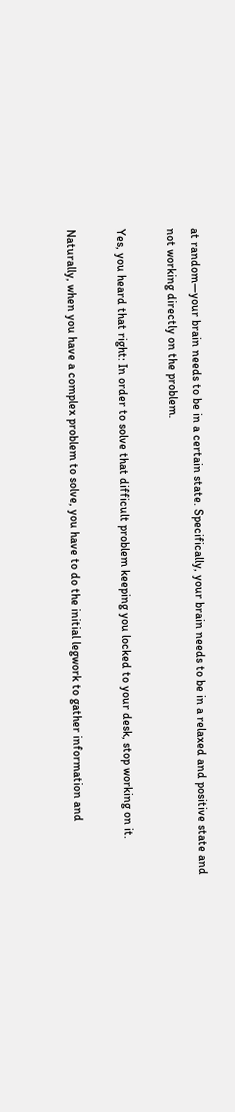at random—your brain needs to be in a certain state. Specifically, your brain needs to be in a relaxed and positive state and not working directly on the problem.

Yes, you heard that right: In order to solve that difficult problem keeping you locked to your desk, stop working on it.

Naturally, when you have a complex problem to solve, you have to do the initial legwork to gather information and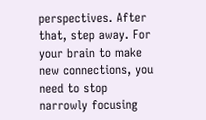perspectives. After that, step away. For your brain to make new connections, you need to stop narrowly focusing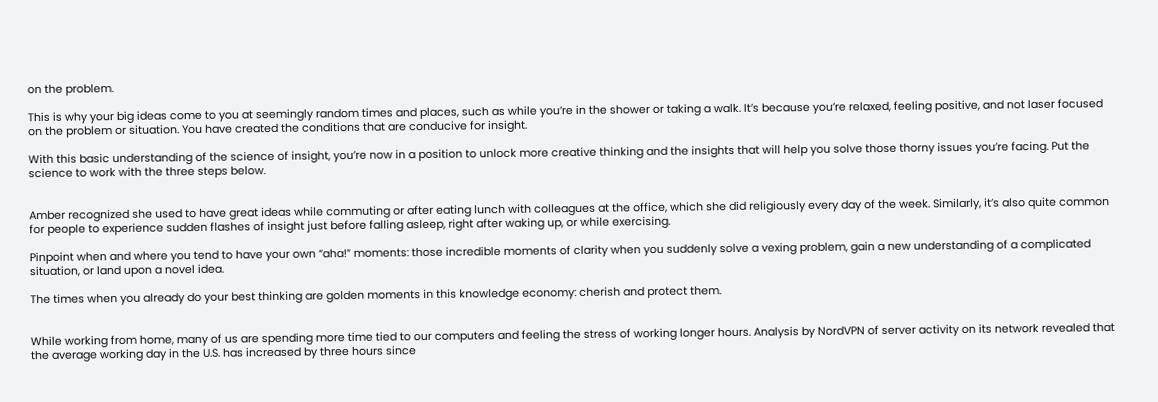on the problem.

This is why your big ideas come to you at seemingly random times and places, such as while you’re in the shower or taking a walk. It’s because you’re relaxed, feeling positive, and not laser focused on the problem or situation. You have created the conditions that are conducive for insight.

With this basic understanding of the science of insight, you’re now in a position to unlock more creative thinking and the insights that will help you solve those thorny issues you’re facing. Put the science to work with the three steps below.


Amber recognized she used to have great ideas while commuting or after eating lunch with colleagues at the office, which she did religiously every day of the week. Similarly, it’s also quite common for people to experience sudden flashes of insight just before falling asleep, right after waking up, or while exercising.

Pinpoint when and where you tend to have your own “aha!” moments: those incredible moments of clarity when you suddenly solve a vexing problem, gain a new understanding of a complicated situation, or land upon a novel idea.

The times when you already do your best thinking are golden moments in this knowledge economy: cherish and protect them.


While working from home, many of us are spending more time tied to our computers and feeling the stress of working longer hours. Analysis by NordVPN of server activity on its network revealed that the average working day in the U.S. has increased by three hours since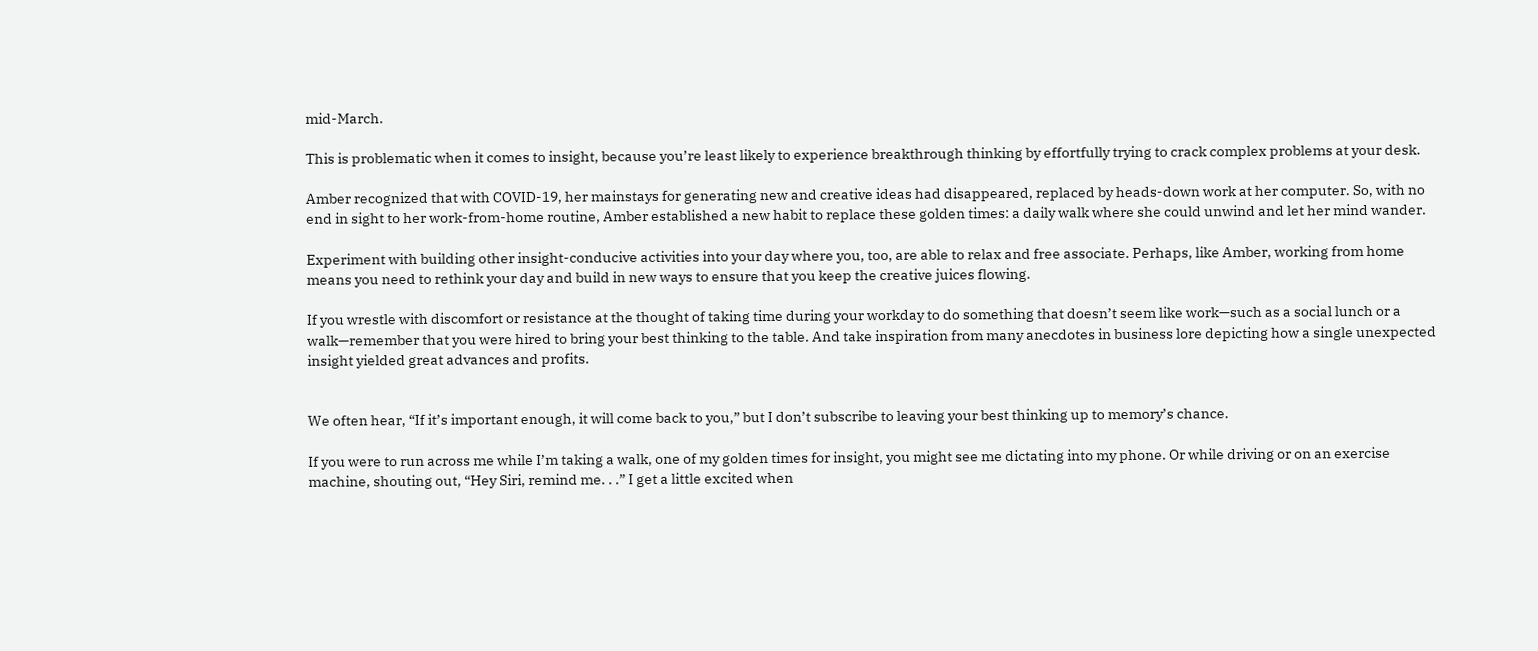mid-March.

This is problematic when it comes to insight, because you’re least likely to experience breakthrough thinking by effortfully trying to crack complex problems at your desk.

Amber recognized that with COVID-19, her mainstays for generating new and creative ideas had disappeared, replaced by heads-down work at her computer. So, with no end in sight to her work-from-home routine, Amber established a new habit to replace these golden times: a daily walk where she could unwind and let her mind wander.

Experiment with building other insight-conducive activities into your day where you, too, are able to relax and free associate. Perhaps, like Amber, working from home means you need to rethink your day and build in new ways to ensure that you keep the creative juices flowing.

If you wrestle with discomfort or resistance at the thought of taking time during your workday to do something that doesn’t seem like work—such as a social lunch or a walk—remember that you were hired to bring your best thinking to the table. And take inspiration from many anecdotes in business lore depicting how a single unexpected insight yielded great advances and profits.


We often hear, “If it’s important enough, it will come back to you,” but I don’t subscribe to leaving your best thinking up to memory’s chance.

If you were to run across me while I’m taking a walk, one of my golden times for insight, you might see me dictating into my phone. Or while driving or on an exercise machine, shouting out, “Hey Siri, remind me. . .” I get a little excited when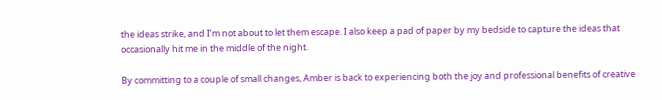the ideas strike, and I’m not about to let them escape. I also keep a pad of paper by my bedside to capture the ideas that occasionally hit me in the middle of the night.

By committing to a couple of small changes, Amber is back to experiencing both the joy and professional benefits of creative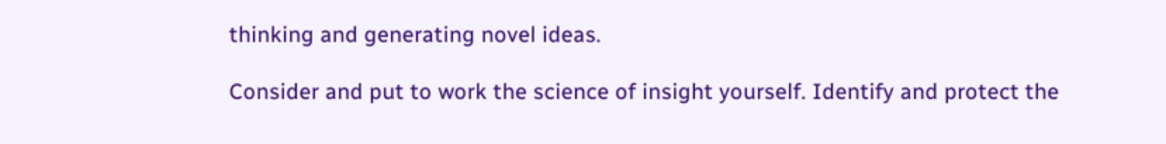thinking and generating novel ideas.

Consider and put to work the science of insight yourself. Identify and protect the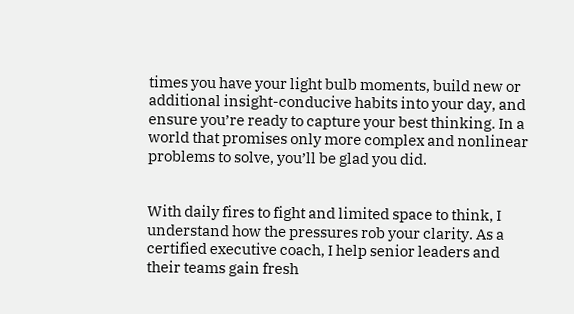times you have your light bulb moments, build new or additional insight-conducive habits into your day, and ensure you’re ready to capture your best thinking. In a world that promises only more complex and nonlinear problems to solve, you’ll be glad you did.


With daily fires to fight and limited space to think, I understand how the pressures rob your clarity. As a certified executive coach, I help senior leaders and their teams gain fresh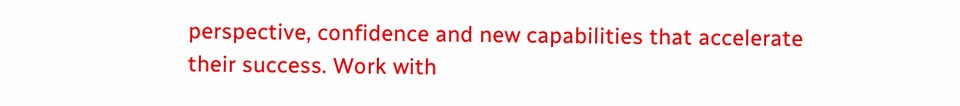perspective, confidence and new capabilities that accelerate their success. Work with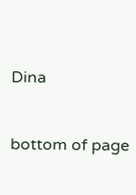Dina


bottom of page